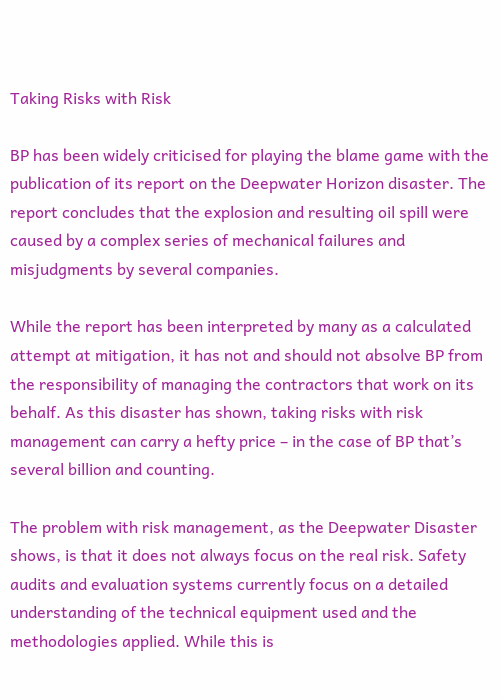Taking Risks with Risk

BP has been widely criticised for playing the blame game with the publication of its report on the Deepwater Horizon disaster. The report concludes that the explosion and resulting oil spill were caused by a complex series of mechanical failures and misjudgments by several companies.

While the report has been interpreted by many as a calculated attempt at mitigation, it has not and should not absolve BP from the responsibility of managing the contractors that work on its behalf. As this disaster has shown, taking risks with risk management can carry a hefty price – in the case of BP that’s several billion and counting.

The problem with risk management, as the Deepwater Disaster shows, is that it does not always focus on the real risk. Safety audits and evaluation systems currently focus on a detailed understanding of the technical equipment used and the methodologies applied. While this is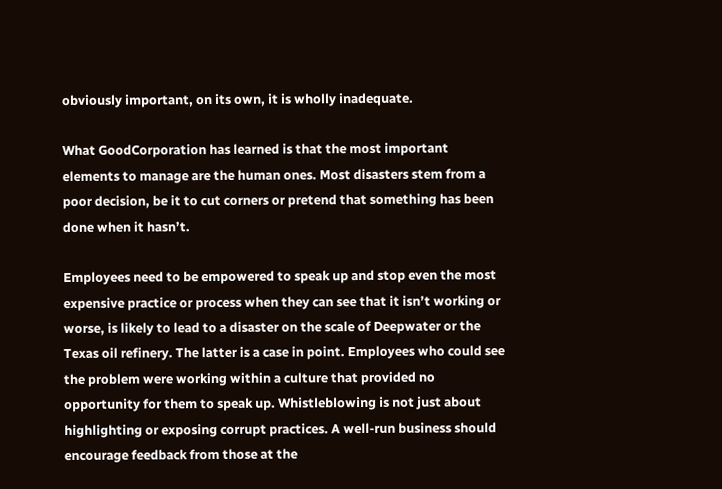obviously important, on its own, it is wholly inadequate.

What GoodCorporation has learned is that the most important elements to manage are the human ones. Most disasters stem from a poor decision, be it to cut corners or pretend that something has been done when it hasn’t.

Employees need to be empowered to speak up and stop even the most expensive practice or process when they can see that it isn’t working or worse, is likely to lead to a disaster on the scale of Deepwater or the Texas oil refinery. The latter is a case in point. Employees who could see the problem were working within a culture that provided no opportunity for them to speak up. Whistleblowing is not just about highlighting or exposing corrupt practices. A well-run business should encourage feedback from those at the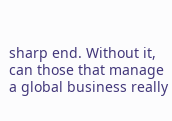sharp end. Without it, can those that manage a global business really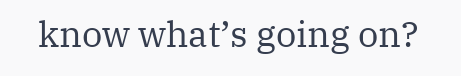know what’s going on?